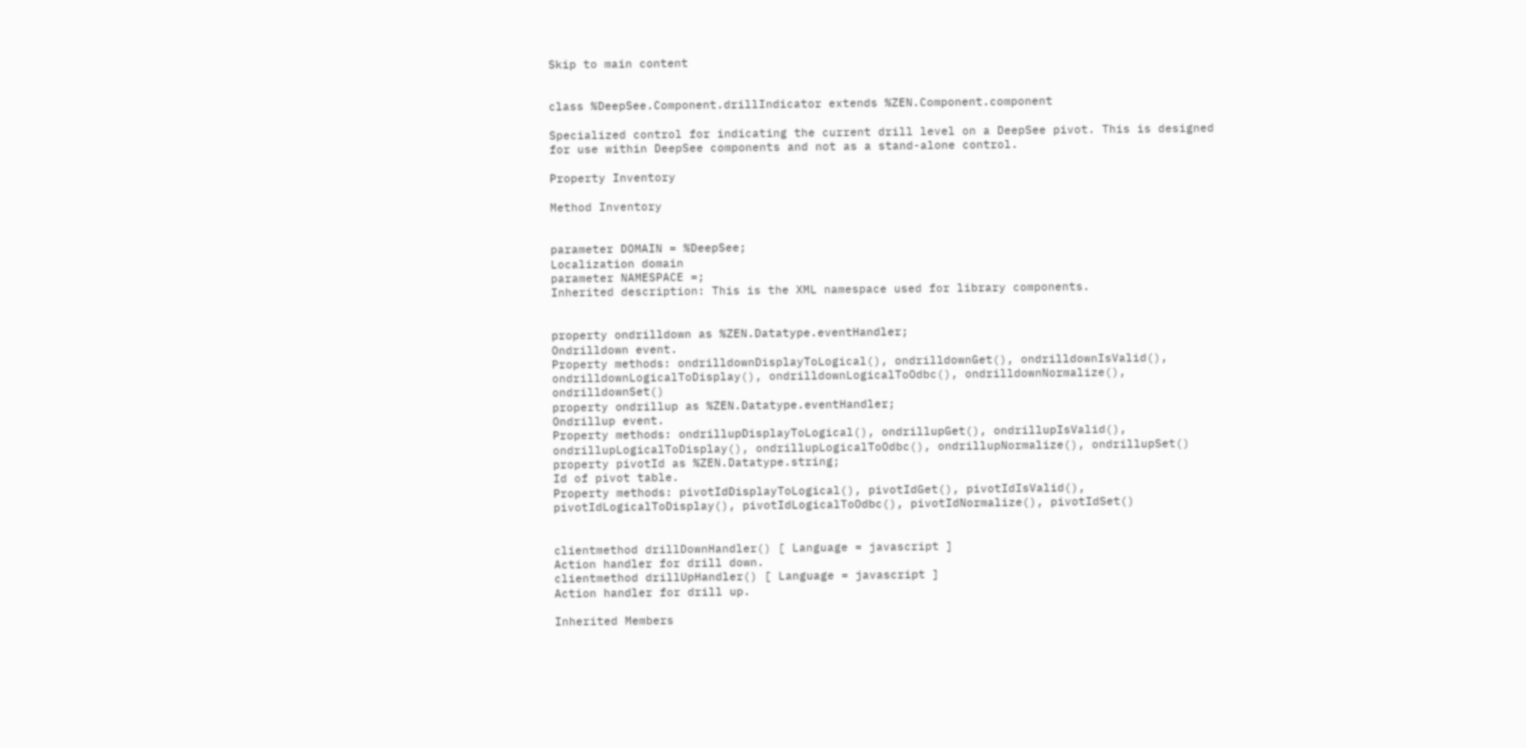Skip to main content


class %DeepSee.Component.drillIndicator extends %ZEN.Component.component

Specialized control for indicating the current drill level on a DeepSee pivot. This is designed for use within DeepSee components and not as a stand-alone control.

Property Inventory

Method Inventory


parameter DOMAIN = %DeepSee;
Localization domain
parameter NAMESPACE =;
Inherited description: This is the XML namespace used for library components.


property ondrilldown as %ZEN.Datatype.eventHandler;
Ondrilldown event.
Property methods: ondrilldownDisplayToLogical(), ondrilldownGet(), ondrilldownIsValid(), ondrilldownLogicalToDisplay(), ondrilldownLogicalToOdbc(), ondrilldownNormalize(), ondrilldownSet()
property ondrillup as %ZEN.Datatype.eventHandler;
Ondrillup event.
Property methods: ondrillupDisplayToLogical(), ondrillupGet(), ondrillupIsValid(), ondrillupLogicalToDisplay(), ondrillupLogicalToOdbc(), ondrillupNormalize(), ondrillupSet()
property pivotId as %ZEN.Datatype.string;
Id of pivot table.
Property methods: pivotIdDisplayToLogical(), pivotIdGet(), pivotIdIsValid(), pivotIdLogicalToDisplay(), pivotIdLogicalToOdbc(), pivotIdNormalize(), pivotIdSet()


clientmethod drillDownHandler() [ Language = javascript ]
Action handler for drill down.
clientmethod drillUpHandler() [ Language = javascript ]
Action handler for drill up.

Inherited Members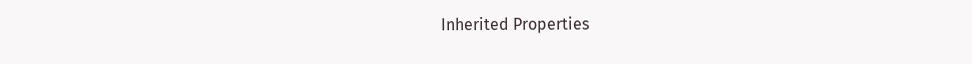Inherited Properties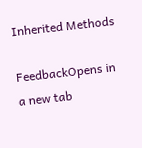Inherited Methods

FeedbackOpens in a new tab